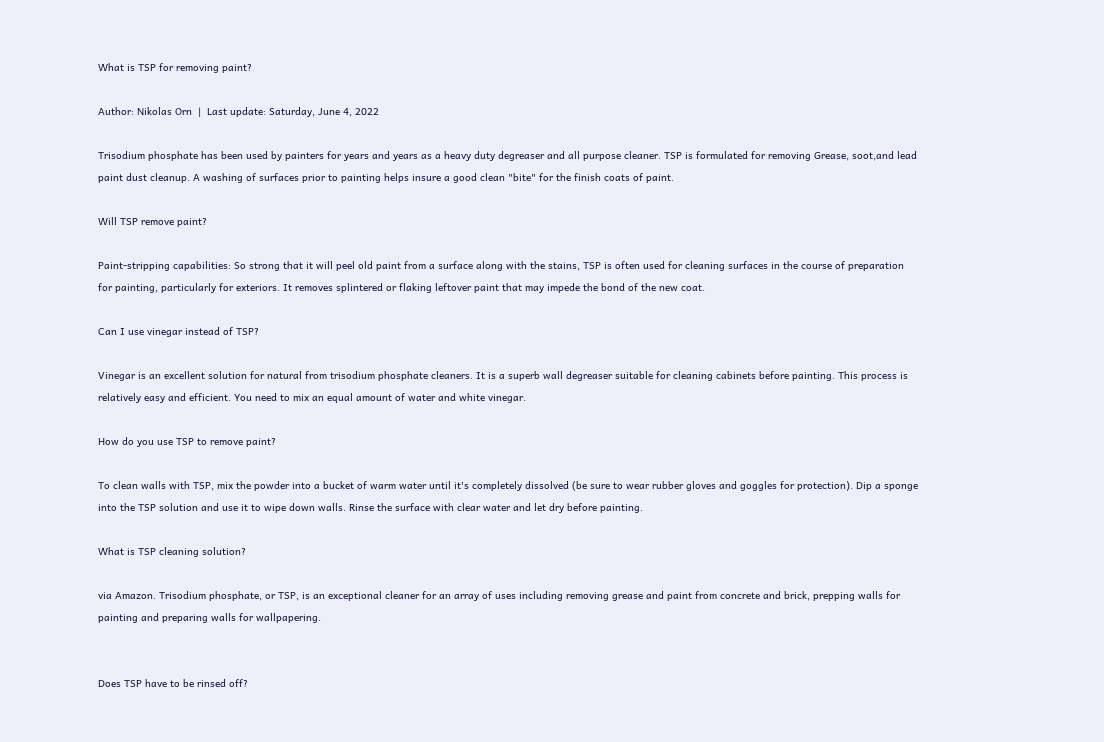What is TSP for removing paint?

Author: Nikolas Orn  |  Last update: Saturday, June 4, 2022

Trisodium phosphate has been used by painters for years and years as a heavy duty degreaser and all purpose cleaner. TSP is formulated for removing Grease, soot,and lead paint dust cleanup. A washing of surfaces prior to painting helps insure a good clean "bite" for the finish coats of paint.

Will TSP remove paint?

Paint-stripping capabilities: So strong that it will peel old paint from a surface along with the stains, TSP is often used for cleaning surfaces in the course of preparation for painting, particularly for exteriors. It removes splintered or flaking leftover paint that may impede the bond of the new coat.

Can I use vinegar instead of TSP?

Vinegar is an excellent solution for natural from trisodium phosphate cleaners. It is a superb wall degreaser suitable for cleaning cabinets before painting. This process is relatively easy and efficient. You need to mix an equal amount of water and white vinegar.

How do you use TSP to remove paint?

To clean walls with TSP, mix the powder into a bucket of warm water until it's completely dissolved (be sure to wear rubber gloves and goggles for protection). Dip a sponge into the TSP solution and use it to wipe down walls. Rinse the surface with clear water and let dry before painting.

What is TSP cleaning solution?

via Amazon. Trisodium phosphate, or TSP, is an exceptional cleaner for an array of uses including removing grease and paint from concrete and brick, prepping walls for painting and preparing walls for wallpapering.


Does TSP have to be rinsed off?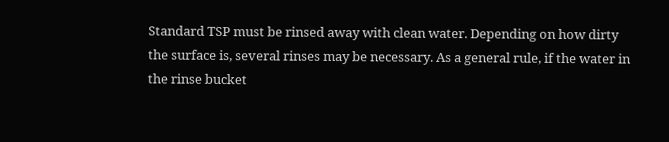Standard TSP must be rinsed away with clean water. Depending on how dirty the surface is, several rinses may be necessary. As a general rule, if the water in the rinse bucket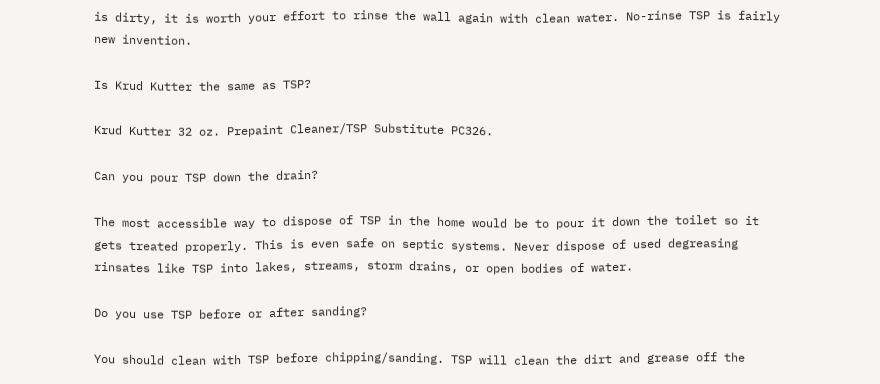is dirty, it is worth your effort to rinse the wall again with clean water. No-rinse TSP is fairly new invention.

Is Krud Kutter the same as TSP?

Krud Kutter 32 oz. Prepaint Cleaner/TSP Substitute PC326.

Can you pour TSP down the drain?

The most accessible way to dispose of TSP in the home would be to pour it down the toilet so it gets treated properly. This is even safe on septic systems. Never dispose of used degreasing rinsates like TSP into lakes, streams, storm drains, or open bodies of water.

Do you use TSP before or after sanding?

You should clean with TSP before chipping/sanding. TSP will clean the dirt and grease off the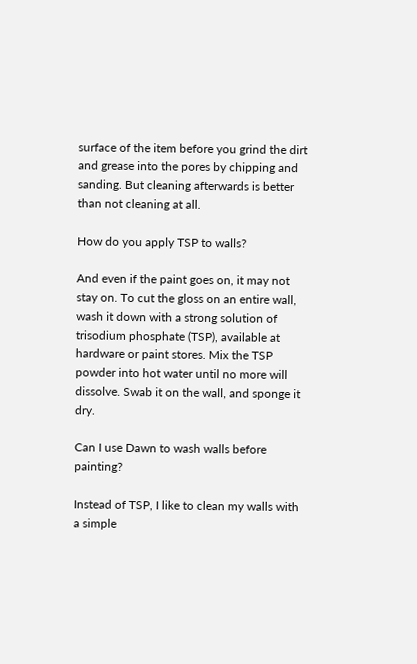surface of the item before you grind the dirt and grease into the pores by chipping and sanding. But cleaning afterwards is better than not cleaning at all.

How do you apply TSP to walls?

And even if the paint goes on, it may not stay on. To cut the gloss on an entire wall, wash it down with a strong solution of trisodium phosphate (TSP), available at hardware or paint stores. Mix the TSP powder into hot water until no more will dissolve. Swab it on the wall, and sponge it dry.

Can I use Dawn to wash walls before painting?

Instead of TSP, I like to clean my walls with a simple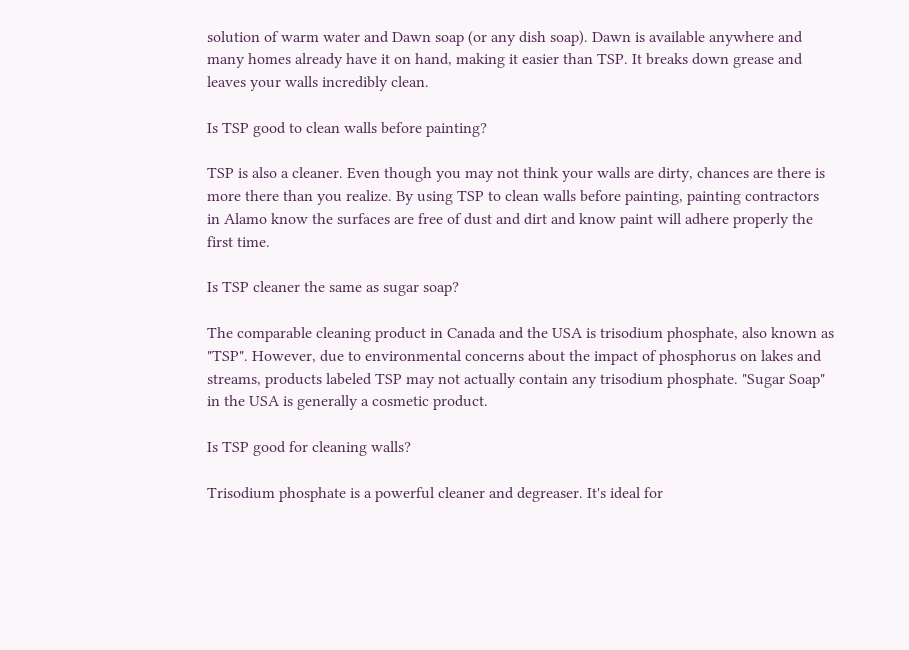solution of warm water and Dawn soap (or any dish soap). Dawn is available anywhere and many homes already have it on hand, making it easier than TSP. It breaks down grease and leaves your walls incredibly clean.

Is TSP good to clean walls before painting?

TSP is also a cleaner. Even though you may not think your walls are dirty, chances are there is more there than you realize. By using TSP to clean walls before painting, painting contractors in Alamo know the surfaces are free of dust and dirt and know paint will adhere properly the first time.

Is TSP cleaner the same as sugar soap?

The comparable cleaning product in Canada and the USA is trisodium phosphate, also known as "TSP". However, due to environmental concerns about the impact of phosphorus on lakes and streams, products labeled TSP may not actually contain any trisodium phosphate. "Sugar Soap" in the USA is generally a cosmetic product.

Is TSP good for cleaning walls?

Trisodium phosphate is a powerful cleaner and degreaser. It's ideal for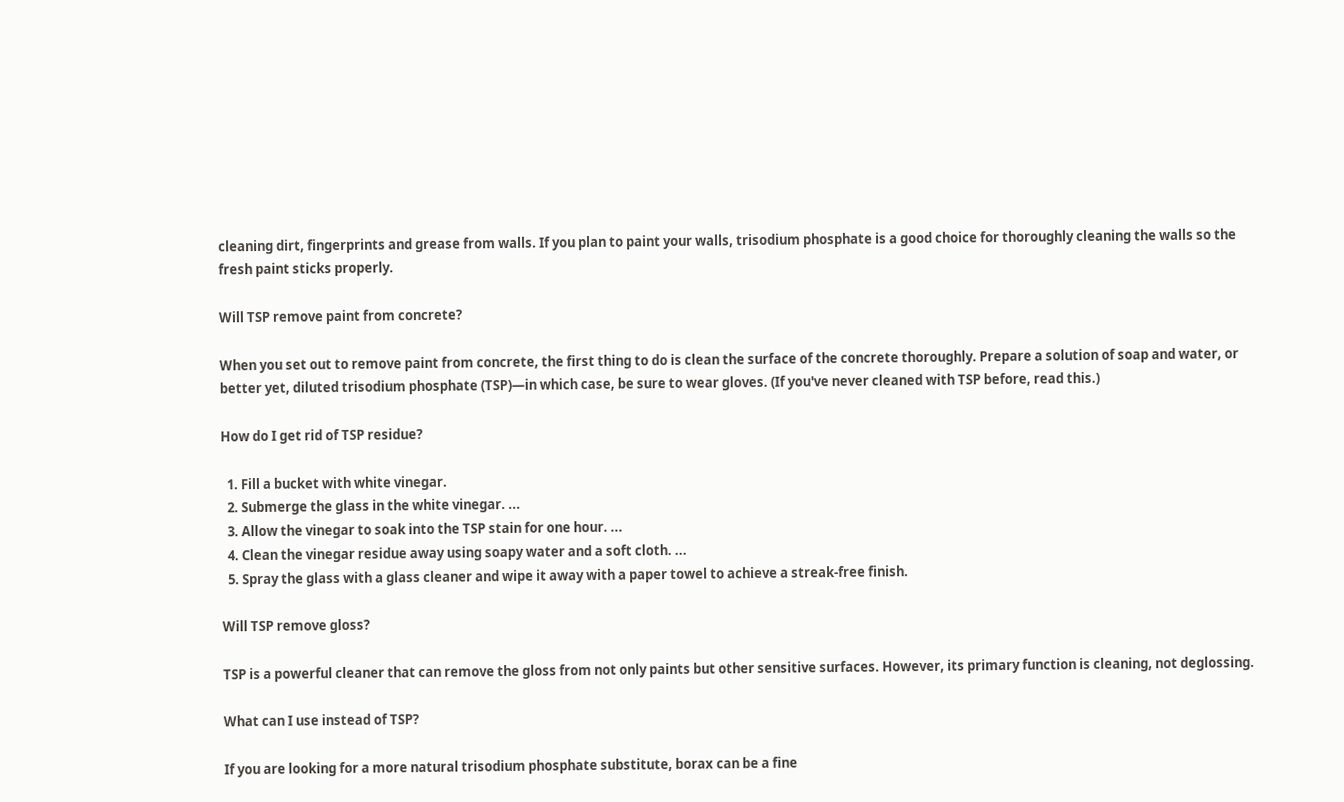cleaning dirt, fingerprints and grease from walls. If you plan to paint your walls, trisodium phosphate is a good choice for thoroughly cleaning the walls so the fresh paint sticks properly.

Will TSP remove paint from concrete?

When you set out to remove paint from concrete, the first thing to do is clean the surface of the concrete thoroughly. Prepare a solution of soap and water, or better yet, diluted trisodium phosphate (TSP)—in which case, be sure to wear gloves. (If you've never cleaned with TSP before, read this.)

How do I get rid of TSP residue?

  1. Fill a bucket with white vinegar.
  2. Submerge the glass in the white vinegar. ...
  3. Allow the vinegar to soak into the TSP stain for one hour. ...
  4. Clean the vinegar residue away using soapy water and a soft cloth. ...
  5. Spray the glass with a glass cleaner and wipe it away with a paper towel to achieve a streak-free finish.

Will TSP remove gloss?

TSP is a powerful cleaner that can remove the gloss from not only paints but other sensitive surfaces. However, its primary function is cleaning, not deglossing.

What can I use instead of TSP?

If you are looking for a more natural trisodium phosphate substitute, borax can be a fine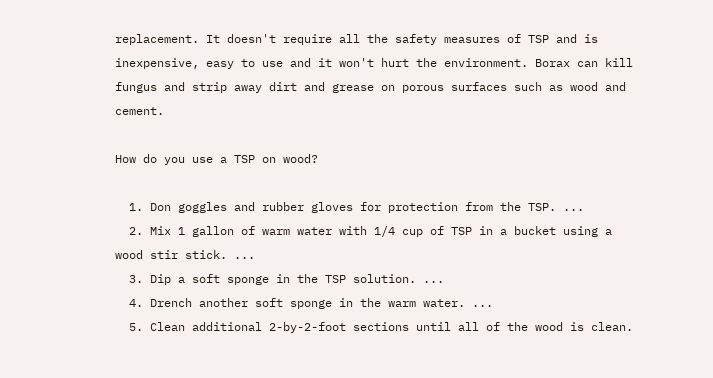replacement. It doesn't require all the safety measures of TSP and is inexpensive, easy to use and it won't hurt the environment. Borax can kill fungus and strip away dirt and grease on porous surfaces such as wood and cement.

How do you use a TSP on wood?

  1. Don goggles and rubber gloves for protection from the TSP. ...
  2. Mix 1 gallon of warm water with 1/4 cup of TSP in a bucket using a wood stir stick. ...
  3. Dip a soft sponge in the TSP solution. ...
  4. Drench another soft sponge in the warm water. ...
  5. Clean additional 2-by-2-foot sections until all of the wood is clean.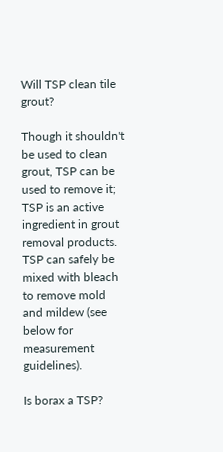Will TSP clean tile grout?

Though it shouldn't be used to clean grout, TSP can be used to remove it; TSP is an active ingredient in grout removal products. TSP can safely be mixed with bleach to remove mold and mildew (see below for measurement guidelines).

Is borax a TSP?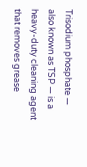Trisodium phosphate — also known as TSP — is a heavy-duty cleaning agent that removes grease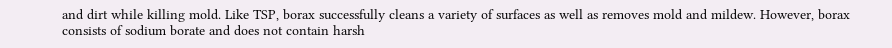and dirt while killing mold. Like TSP, borax successfully cleans a variety of surfaces as well as removes mold and mildew. However, borax consists of sodium borate and does not contain harsh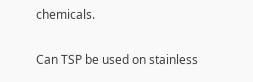chemicals.

Can TSP be used on stainless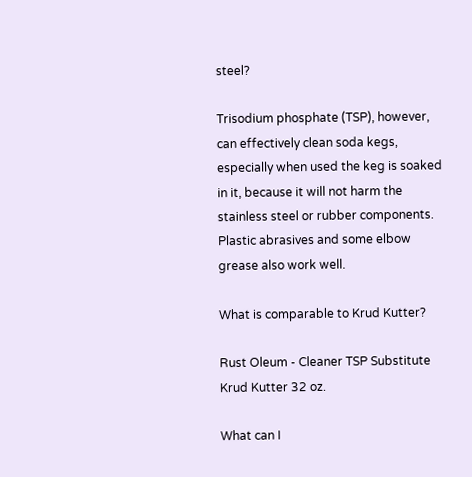steel?

Trisodium phosphate (TSP), however, can effectively clean soda kegs, especially when used the keg is soaked in it, because it will not harm the stainless steel or rubber components. Plastic abrasives and some elbow grease also work well.

What is comparable to Krud Kutter?

Rust Oleum - Cleaner TSP Substitute Krud Kutter 32 oz.

What can I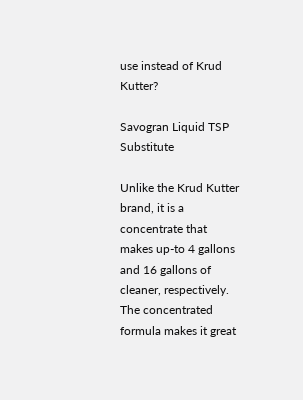use instead of Krud Kutter?

Savogran Liquid TSP Substitute

Unlike the Krud Kutter brand, it is a concentrate that makes up-to 4 gallons and 16 gallons of cleaner, respectively. The concentrated formula makes it great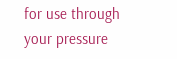for use through your pressure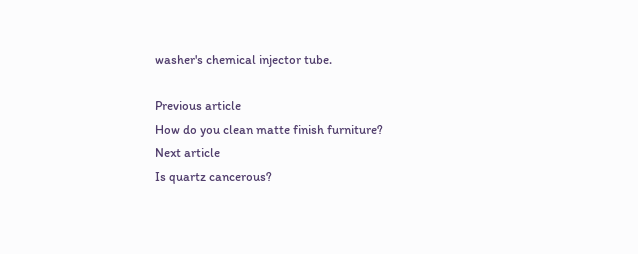washer's chemical injector tube.

Previous article
How do you clean matte finish furniture?
Next article
Is quartz cancerous?